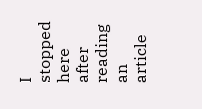I stopped here after reading an article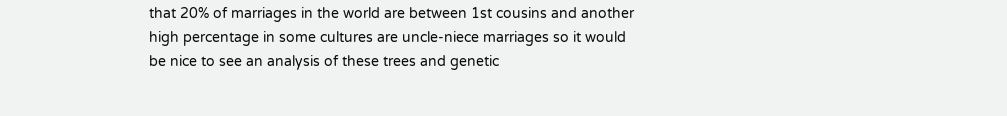that 20% of marriages in the world are between 1st cousins and another high percentage in some cultures are uncle-niece marriages so it would be nice to see an analysis of these trees and genetic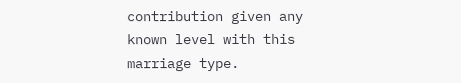contribution given any known level with this marriage type.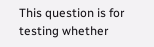This question is for testing whether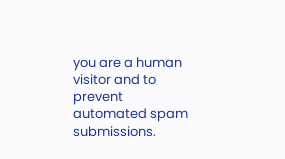you are a human visitor and to prevent automated spam submissions.